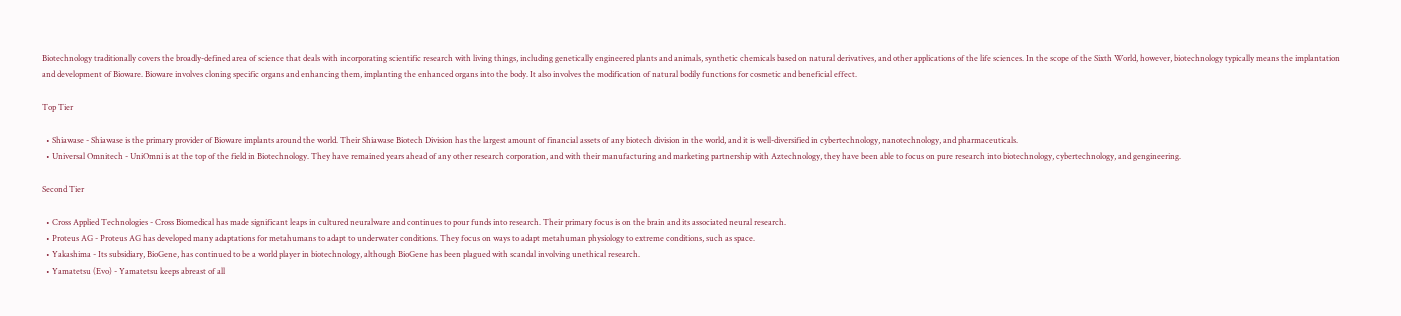Biotechnology traditionally covers the broadly-defined area of science that deals with incorporating scientific research with living things, including genetically engineered plants and animals, synthetic chemicals based on natural derivatives, and other applications of the life sciences. In the scope of the Sixth World, however, biotechnology typically means the implantation and development of Bioware. Bioware involves cloning specific organs and enhancing them, implanting the enhanced organs into the body. It also involves the modification of natural bodily functions for cosmetic and beneficial effect.

Top Tier

  • Shiawase - Shiawase is the primary provider of Bioware implants around the world. Their Shiawase Biotech Division has the largest amount of financial assets of any biotech division in the world, and it is well-diversified in cybertechnology, nanotechnology, and pharmaceuticals.
  • Universal Omnitech - UniOmni is at the top of the field in Biotechnology. They have remained years ahead of any other research corporation, and with their manufacturing and marketing partnership with Aztechnology, they have been able to focus on pure research into biotechnology, cybertechnology, and gengineering.

Second Tier

  • Cross Applied Technologies - Cross Biomedical has made significant leaps in cultured neuralware and continues to pour funds into research. Their primary focus is on the brain and its associated neural research.
  • Proteus AG - Proteus AG has developed many adaptations for metahumans to adapt to underwater conditions. They focus on ways to adapt metahuman physiology to extreme conditions, such as space.
  • Yakashima - Its subsidiary, BioGene, has continued to be a world player in biotechnology, although BioGene has been plagued with scandal involving unethical research.
  • Yamatetsu (Evo) - Yamatetsu keeps abreast of all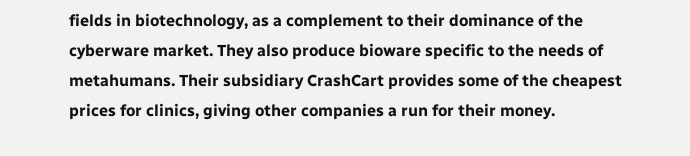fields in biotechnology, as a complement to their dominance of the cyberware market. They also produce bioware specific to the needs of metahumans. Their subsidiary CrashCart provides some of the cheapest prices for clinics, giving other companies a run for their money.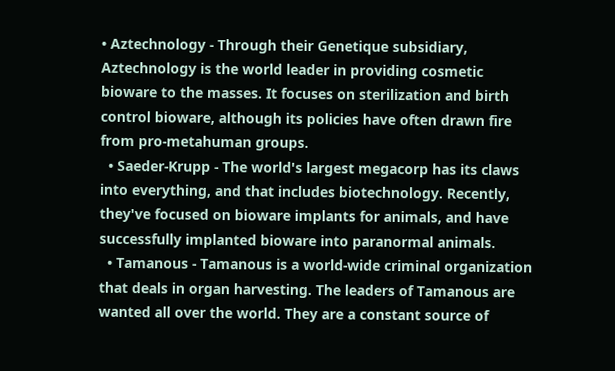• Aztechnology - Through their Genetique subsidiary, Aztechnology is the world leader in providing cosmetic bioware to the masses. It focuses on sterilization and birth control bioware, although its policies have often drawn fire from pro-metahuman groups.
  • Saeder-Krupp - The world's largest megacorp has its claws into everything, and that includes biotechnology. Recently, they've focused on bioware implants for animals, and have successfully implanted bioware into paranormal animals.
  • Tamanous - Tamanous is a world-wide criminal organization that deals in organ harvesting. The leaders of Tamanous are wanted all over the world. They are a constant source of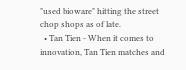"used bioware" hitting the street chop shops as of late.
  • Tan Tien - When it comes to innovation, Tan Tien matches and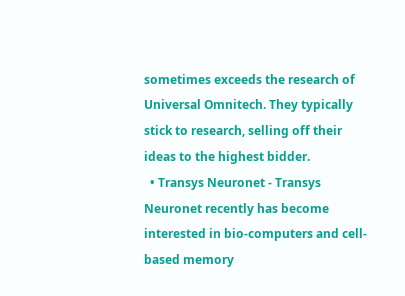sometimes exceeds the research of Universal Omnitech. They typically stick to research, selling off their ideas to the highest bidder.
  • Transys Neuronet - Transys Neuronet recently has become interested in bio-computers and cell-based memory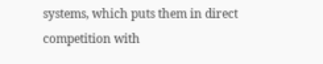systems, which puts them in direct competition with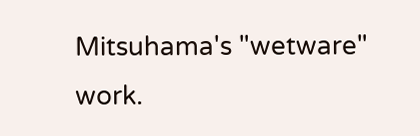Mitsuhama's "wetware" work.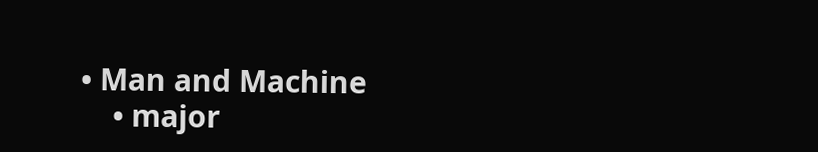• Man and Machine
    • major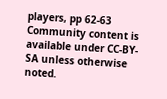players, pp 62-63
Community content is available under CC-BY-SA unless otherwise noted.